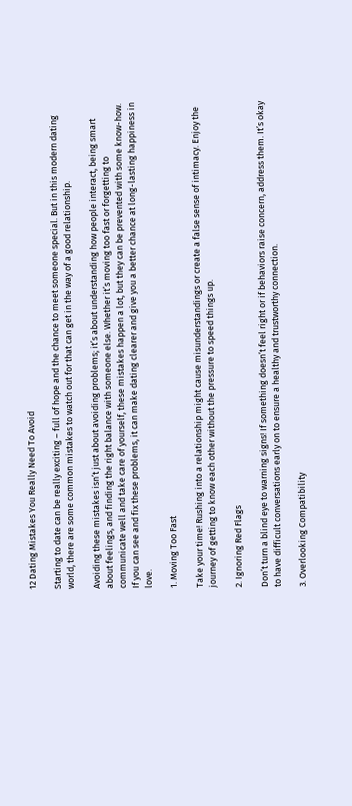12 Dating Mistakes You Really Need To Avoid

Starting to date can be really exciting – full of hope and the chance to meet someone special. But in this modern dating world, there are some common mistakes to watch out for that can get in the way of a good relationship.

Avoiding these mistakes isn’t just about avoiding problems; it’s about understanding how people interact, being smart about feelings, and finding the right balance with someone else. Whether it’s moving too fast or forgetting to communicate well and take care of yourself, these mistakes happen a lot, but they can be prevented with some know-how. If you can see and fix these problems, it can make dating clearer and give you a better chance at long-lasting happiness in love.

1. Moving Too Fast

Take your time! Rushing into a relationship might cause misunderstandings or create a false sense of intimacy. Enjoy the journey of getting to know each other without the pressure to speed things up.

2. Ignoring Red Flags

Don’t turn a blind eye to warning signs! If something doesn’t feel right or if behaviors raise concern, address them. It’s okay to have difficult conversations early on to ensure a healthy and trustworthy connection.

3. Overlooking Compatibility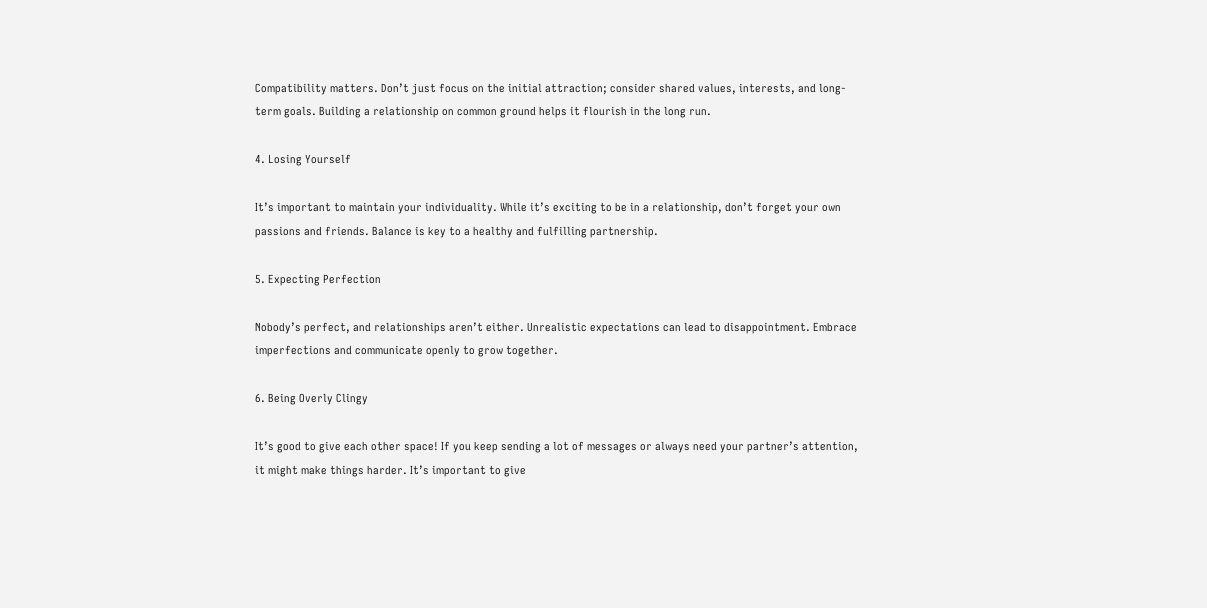Compatibility matters. Don’t just focus on the initial attraction; consider shared values, interests, and long-term goals. Building a relationship on common ground helps it flourish in the long run.

4. Losing Yourself

It’s important to maintain your individuality. While it’s exciting to be in a relationship, don’t forget your own passions and friends. Balance is key to a healthy and fulfilling partnership.

5. Expecting Perfection

Nobody’s perfect, and relationships aren’t either. Unrealistic expectations can lead to disappointment. Embrace imperfections and communicate openly to grow together.

6. Being Overly Clingy

It’s good to give each other space! If you keep sending a lot of messages or always need your partner’s attention, it might make things harder. It’s important to give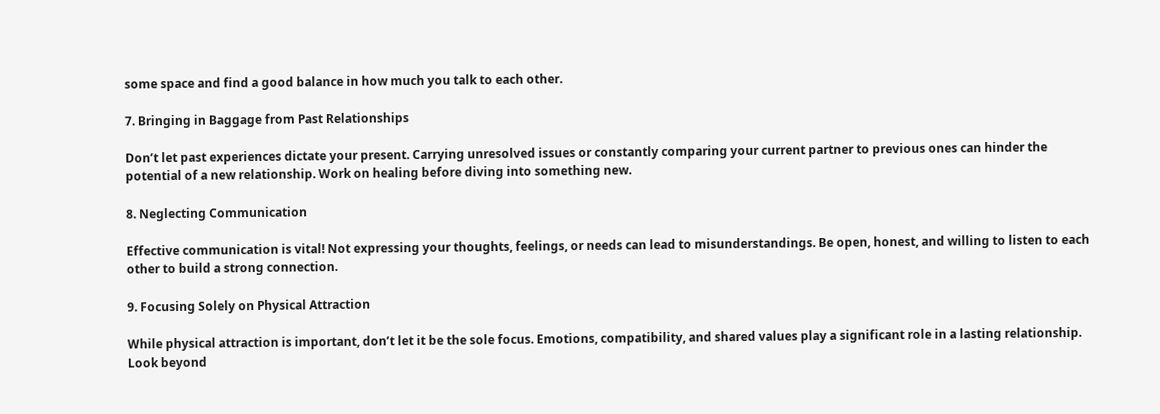some space and find a good balance in how much you talk to each other.

7. Bringing in Baggage from Past Relationships

Don’t let past experiences dictate your present. Carrying unresolved issues or constantly comparing your current partner to previous ones can hinder the potential of a new relationship. Work on healing before diving into something new.

8. Neglecting Communication

Effective communication is vital! Not expressing your thoughts, feelings, or needs can lead to misunderstandings. Be open, honest, and willing to listen to each other to build a strong connection.

9. Focusing Solely on Physical Attraction

While physical attraction is important, don’t let it be the sole focus. Emotions, compatibility, and shared values play a significant role in a lasting relationship. Look beyond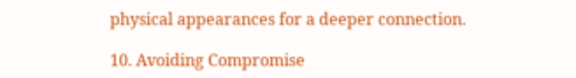physical appearances for a deeper connection.

10. Avoiding Compromise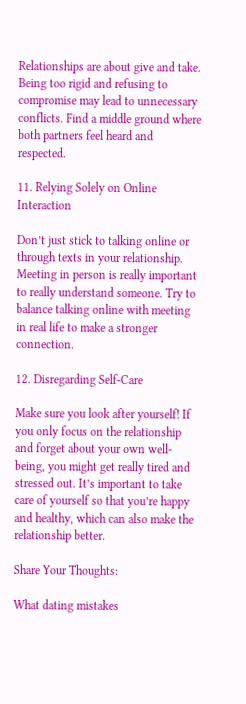Relationships are about give and take. Being too rigid and refusing to compromise may lead to unnecessary conflicts. Find a middle ground where both partners feel heard and respected.

11. Relying Solely on Online Interaction

Don’t just stick to talking online or through texts in your relationship. Meeting in person is really important to really understand someone. Try to balance talking online with meeting in real life to make a stronger connection.

12. Disregarding Self-Care

Make sure you look after yourself! If you only focus on the relationship and forget about your own well-being, you might get really tired and stressed out. It’s important to take care of yourself so that you’re happy and healthy, which can also make the relationship better.

Share Your Thoughts:

What dating mistakes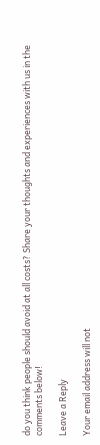do you think people should avoid at all costs? Share your thoughts and experiences with us in the comments below!

Leave a Reply

Your email address will not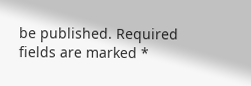be published. Required fields are marked *